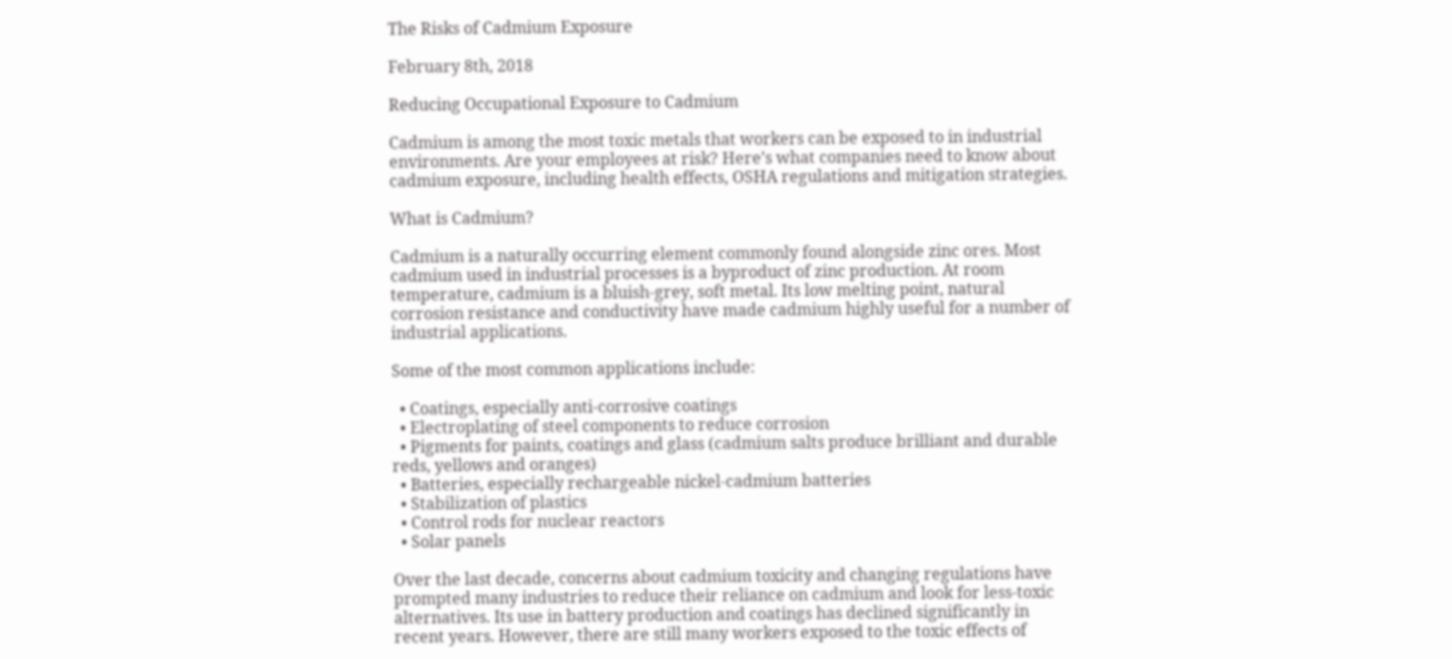The Risks of Cadmium Exposure

February 8th, 2018

Reducing Occupational Exposure to Cadmium

Cadmium is among the most toxic metals that workers can be exposed to in industrial environments. Are your employees at risk? Here’s what companies need to know about cadmium exposure, including health effects, OSHA regulations and mitigation strategies.

What is Cadmium?

Cadmium is a naturally occurring element commonly found alongside zinc ores. Most cadmium used in industrial processes is a byproduct of zinc production. At room temperature, cadmium is a bluish-grey, soft metal. Its low melting point, natural corrosion resistance and conductivity have made cadmium highly useful for a number of industrial applications.

Some of the most common applications include:

  • Coatings, especially anti-corrosive coatings
  • Electroplating of steel components to reduce corrosion
  • Pigments for paints, coatings and glass (cadmium salts produce brilliant and durable reds, yellows and oranges)
  • Batteries, especially rechargeable nickel-cadmium batteries
  • Stabilization of plastics
  • Control rods for nuclear reactors
  • Solar panels

Over the last decade, concerns about cadmium toxicity and changing regulations have prompted many industries to reduce their reliance on cadmium and look for less-toxic alternatives. Its use in battery production and coatings has declined significantly in recent years. However, there are still many workers exposed to the toxic effects of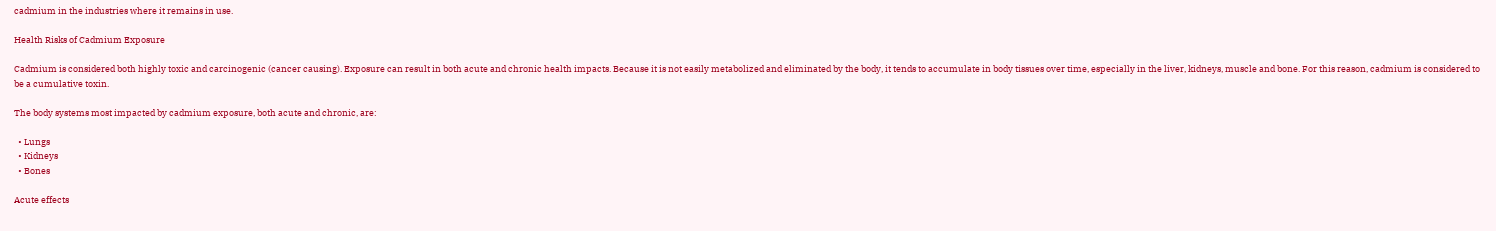cadmium in the industries where it remains in use.

Health Risks of Cadmium Exposure

Cadmium is considered both highly toxic and carcinogenic (cancer causing). Exposure can result in both acute and chronic health impacts. Because it is not easily metabolized and eliminated by the body, it tends to accumulate in body tissues over time, especially in the liver, kidneys, muscle and bone. For this reason, cadmium is considered to be a cumulative toxin.

The body systems most impacted by cadmium exposure, both acute and chronic, are:

  • Lungs
  • Kidneys
  • Bones

Acute effects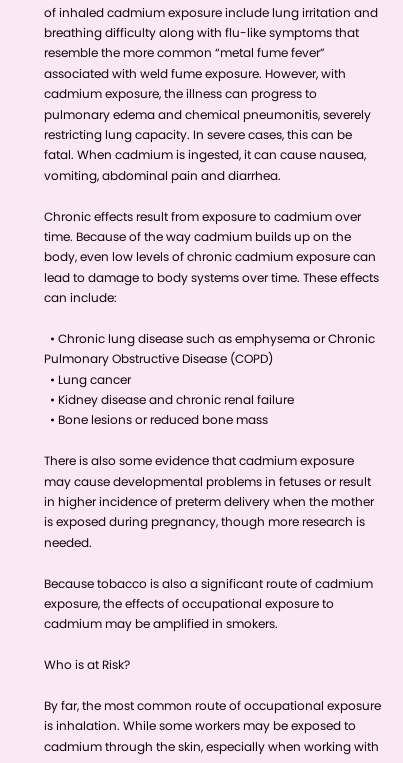of inhaled cadmium exposure include lung irritation and breathing difficulty along with flu-like symptoms that resemble the more common “metal fume fever” associated with weld fume exposure. However, with cadmium exposure, the illness can progress to pulmonary edema and chemical pneumonitis, severely restricting lung capacity. In severe cases, this can be fatal. When cadmium is ingested, it can cause nausea, vomiting, abdominal pain and diarrhea.

Chronic effects result from exposure to cadmium over time. Because of the way cadmium builds up on the body, even low levels of chronic cadmium exposure can lead to damage to body systems over time. These effects can include:

  • Chronic lung disease such as emphysema or Chronic Pulmonary Obstructive Disease (COPD)
  • Lung cancer
  • Kidney disease and chronic renal failure
  • Bone lesions or reduced bone mass

There is also some evidence that cadmium exposure may cause developmental problems in fetuses or result in higher incidence of preterm delivery when the mother is exposed during pregnancy, though more research is needed.

Because tobacco is also a significant route of cadmium exposure, the effects of occupational exposure to cadmium may be amplified in smokers.

Who is at Risk?

By far, the most common route of occupational exposure is inhalation. While some workers may be exposed to cadmium through the skin, especially when working with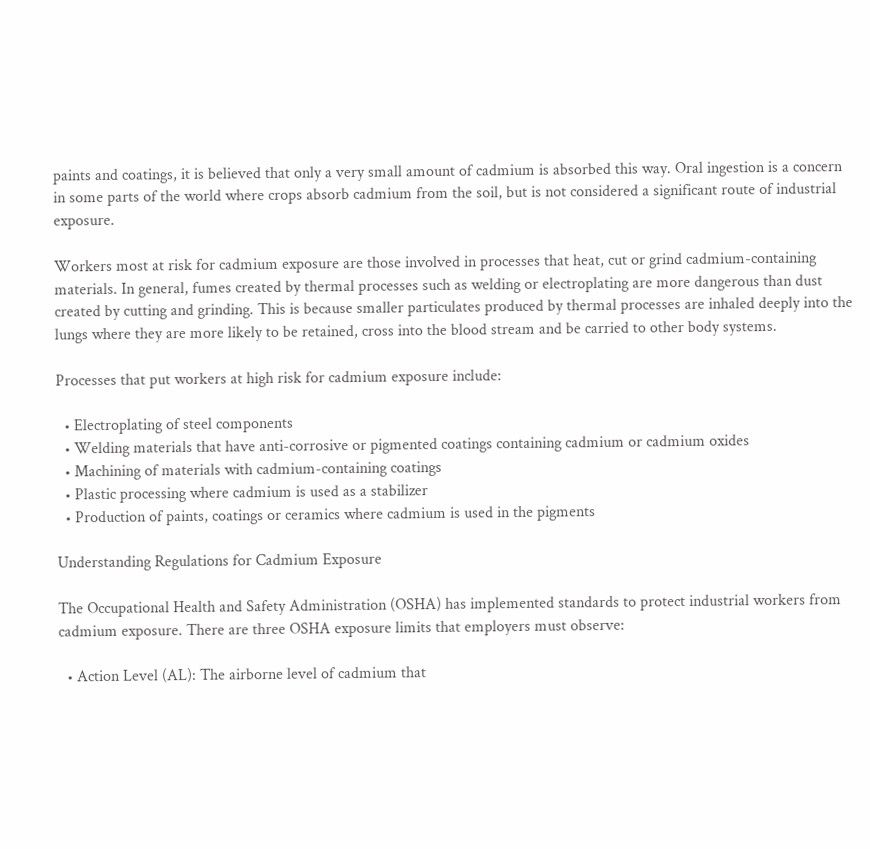paints and coatings, it is believed that only a very small amount of cadmium is absorbed this way. Oral ingestion is a concern in some parts of the world where crops absorb cadmium from the soil, but is not considered a significant route of industrial exposure.

Workers most at risk for cadmium exposure are those involved in processes that heat, cut or grind cadmium-containing materials. In general, fumes created by thermal processes such as welding or electroplating are more dangerous than dust created by cutting and grinding. This is because smaller particulates produced by thermal processes are inhaled deeply into the lungs where they are more likely to be retained, cross into the blood stream and be carried to other body systems.

Processes that put workers at high risk for cadmium exposure include:

  • Electroplating of steel components
  • Welding materials that have anti-corrosive or pigmented coatings containing cadmium or cadmium oxides
  • Machining of materials with cadmium-containing coatings
  • Plastic processing where cadmium is used as a stabilizer
  • Production of paints, coatings or ceramics where cadmium is used in the pigments

Understanding Regulations for Cadmium Exposure

The Occupational Health and Safety Administration (OSHA) has implemented standards to protect industrial workers from cadmium exposure. There are three OSHA exposure limits that employers must observe:

  • Action Level (AL): The airborne level of cadmium that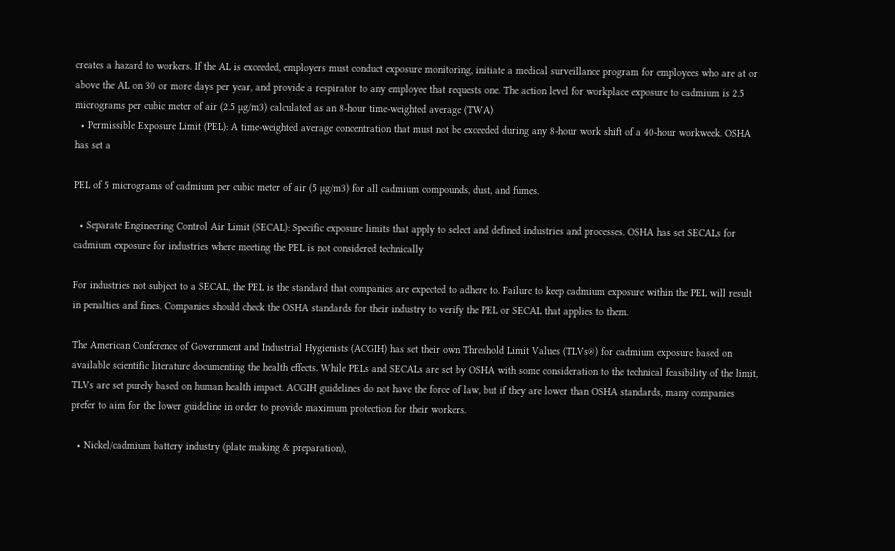creates a hazard to workers. If the AL is exceeded, employers must conduct exposure monitoring, initiate a medical surveillance program for employees who are at or above the AL on 30 or more days per year, and provide a respirator to any employee that requests one. The action level for workplace exposure to cadmium is 2.5 micrograms per cubic meter of air (2.5 µg/m3) calculated as an 8-hour time-weighted average (TWA)
  • Permissible Exposure Limit (PEL): A time-weighted average concentration that must not be exceeded during any 8-hour work shift of a 40-hour workweek. OSHA has set a

PEL of 5 micrograms of cadmium per cubic meter of air (5 µg/m3) for all cadmium compounds, dust, and fumes.

  • Separate Engineering Control Air Limit (SECAL): Specific exposure limits that apply to select and defined industries and processes. OSHA has set SECALs for cadmium exposure for industries where meeting the PEL is not considered technically

For industries not subject to a SECAL, the PEL is the standard that companies are expected to adhere to. Failure to keep cadmium exposure within the PEL will result in penalties and fines. Companies should check the OSHA standards for their industry to verify the PEL or SECAL that applies to them.

The American Conference of Government and Industrial Hygienists (ACGIH) has set their own Threshold Limit Values (TLVs®) for cadmium exposure based on available scientific literature documenting the health effects. While PELs and SECALs are set by OSHA with some consideration to the technical feasibility of the limit, TLVs are set purely based on human health impact. ACGIH guidelines do not have the force of law, but if they are lower than OSHA standards, many companies prefer to aim for the lower guideline in order to provide maximum protection for their workers.

  • Nickel/cadmium battery industry (plate making & preparation),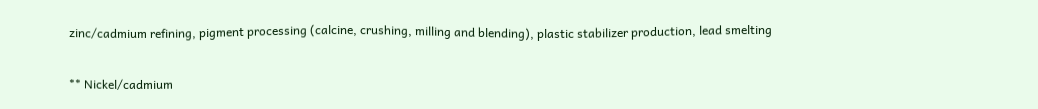zinc/cadmium refining, pigment processing (calcine, crushing, milling and blending), plastic stabilizer production, lead smelting

** Nickel/cadmium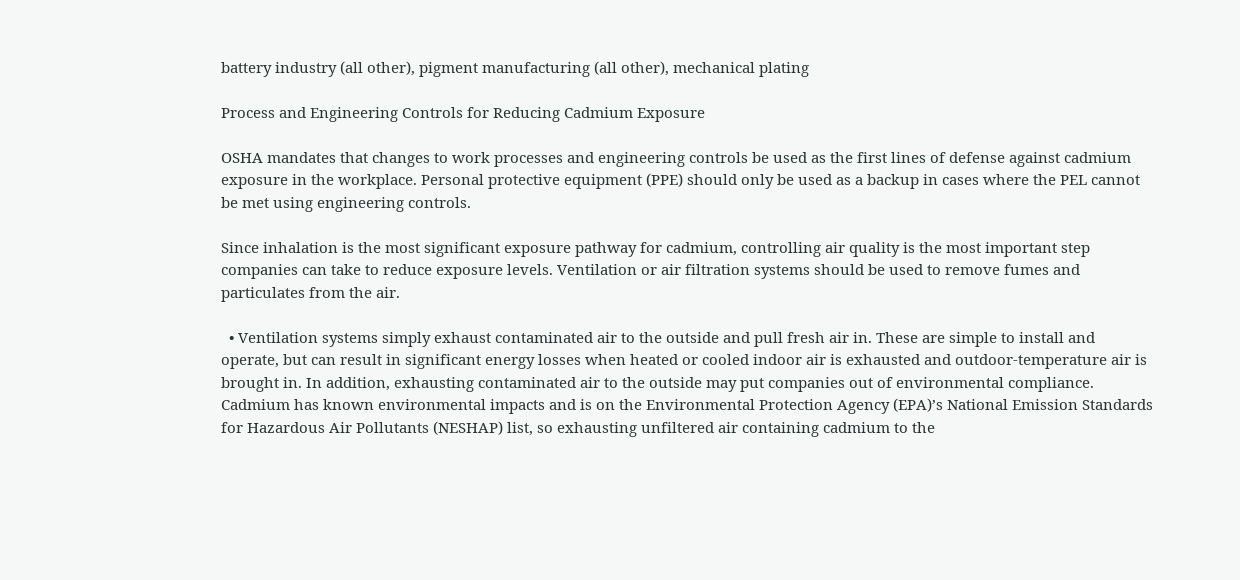battery industry (all other), pigment manufacturing (all other), mechanical plating

Process and Engineering Controls for Reducing Cadmium Exposure

OSHA mandates that changes to work processes and engineering controls be used as the first lines of defense against cadmium exposure in the workplace. Personal protective equipment (PPE) should only be used as a backup in cases where the PEL cannot be met using engineering controls.

Since inhalation is the most significant exposure pathway for cadmium, controlling air quality is the most important step companies can take to reduce exposure levels. Ventilation or air filtration systems should be used to remove fumes and particulates from the air.

  • Ventilation systems simply exhaust contaminated air to the outside and pull fresh air in. These are simple to install and operate, but can result in significant energy losses when heated or cooled indoor air is exhausted and outdoor-temperature air is brought in. In addition, exhausting contaminated air to the outside may put companies out of environmental compliance. Cadmium has known environmental impacts and is on the Environmental Protection Agency (EPA)’s National Emission Standards for Hazardous Air Pollutants (NESHAP) list, so exhausting unfiltered air containing cadmium to the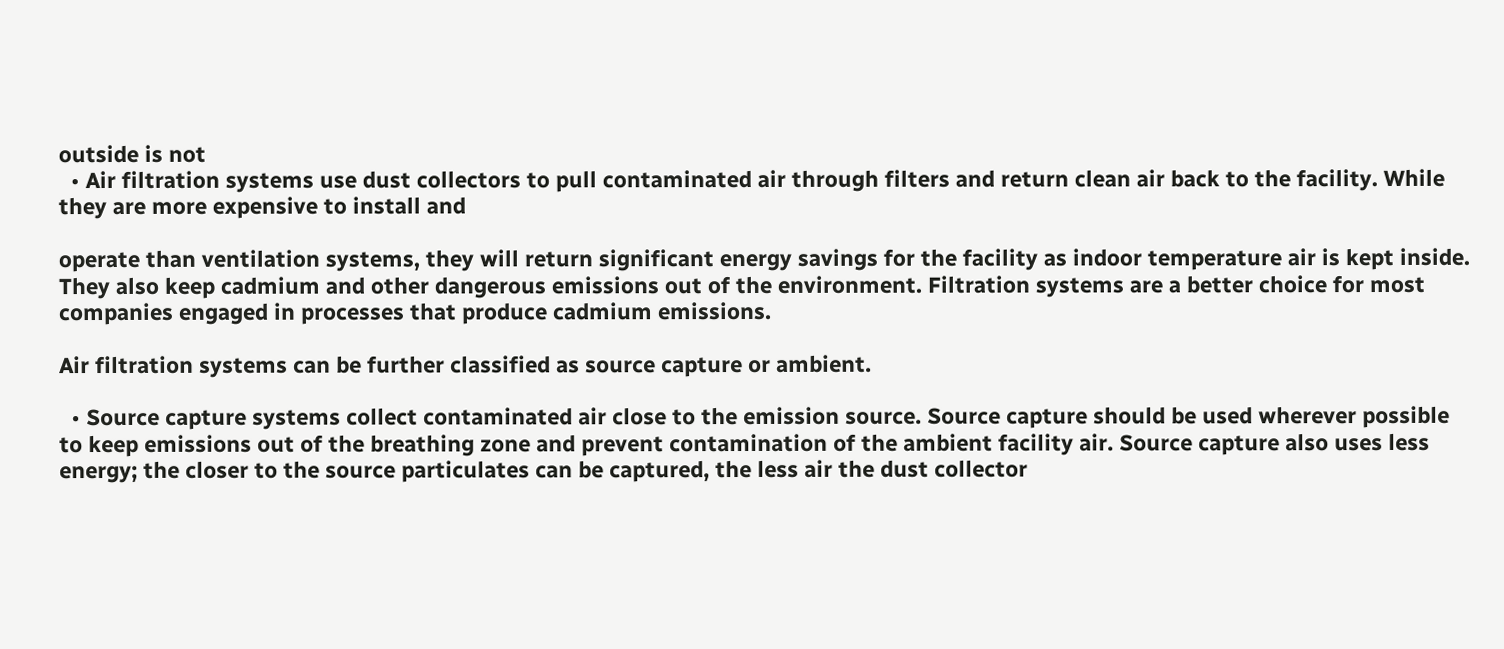outside is not
  • Air filtration systems use dust collectors to pull contaminated air through filters and return clean air back to the facility. While they are more expensive to install and

operate than ventilation systems, they will return significant energy savings for the facility as indoor temperature air is kept inside. They also keep cadmium and other dangerous emissions out of the environment. Filtration systems are a better choice for most companies engaged in processes that produce cadmium emissions.

Air filtration systems can be further classified as source capture or ambient.

  • Source capture systems collect contaminated air close to the emission source. Source capture should be used wherever possible to keep emissions out of the breathing zone and prevent contamination of the ambient facility air. Source capture also uses less energy; the closer to the source particulates can be captured, the less air the dust collector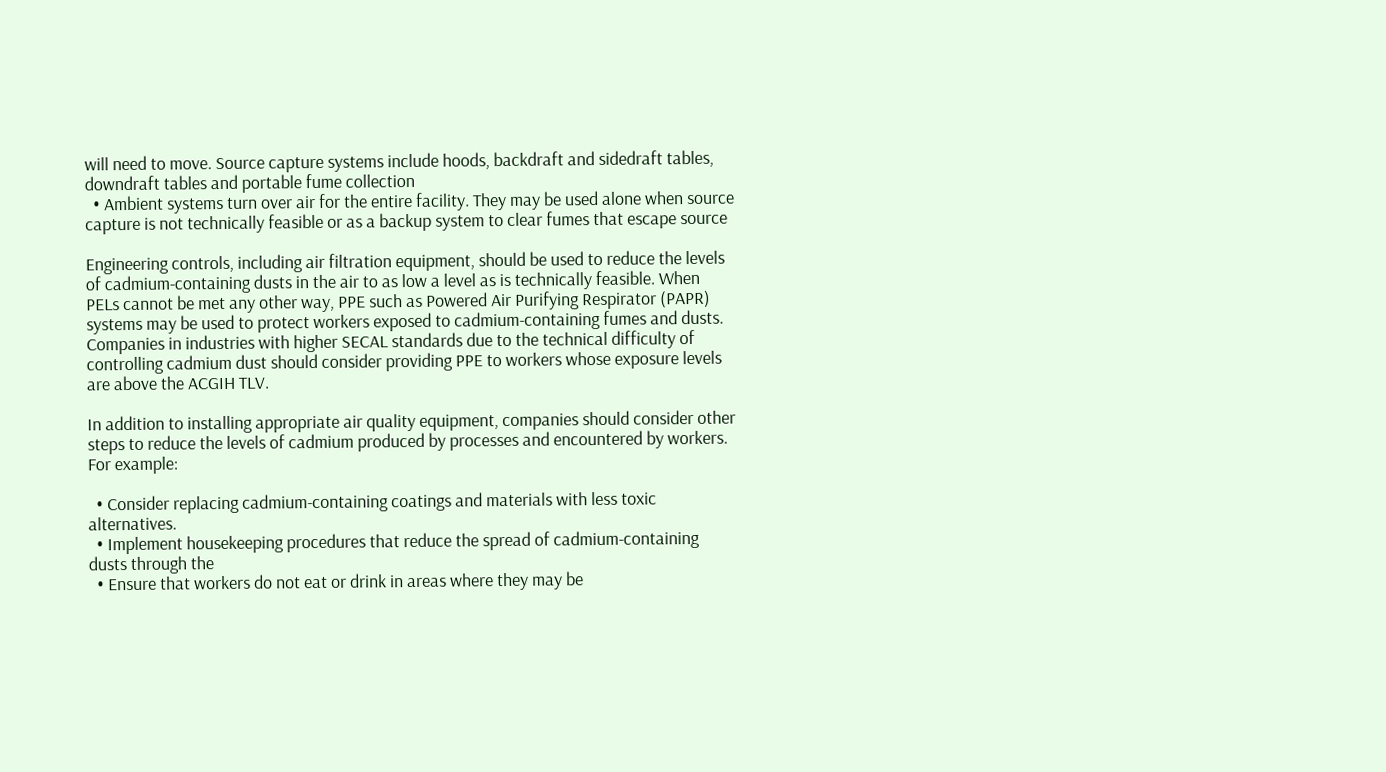will need to move. Source capture systems include hoods, backdraft and sidedraft tables, downdraft tables and portable fume collection
  • Ambient systems turn over air for the entire facility. They may be used alone when source capture is not technically feasible or as a backup system to clear fumes that escape source

Engineering controls, including air filtration equipment, should be used to reduce the levels of cadmium-containing dusts in the air to as low a level as is technically feasible. When PELs cannot be met any other way, PPE such as Powered Air Purifying Respirator (PAPR) systems may be used to protect workers exposed to cadmium-containing fumes and dusts. Companies in industries with higher SECAL standards due to the technical difficulty of controlling cadmium dust should consider providing PPE to workers whose exposure levels are above the ACGIH TLV.

In addition to installing appropriate air quality equipment, companies should consider other steps to reduce the levels of cadmium produced by processes and encountered by workers. For example:

  • Consider replacing cadmium-containing coatings and materials with less toxic alternatives.
  • Implement housekeeping procedures that reduce the spread of cadmium-containing dusts through the
  • Ensure that workers do not eat or drink in areas where they may be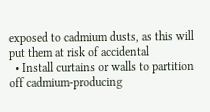exposed to cadmium dusts, as this will put them at risk of accidental
  • Install curtains or walls to partition off cadmium-producing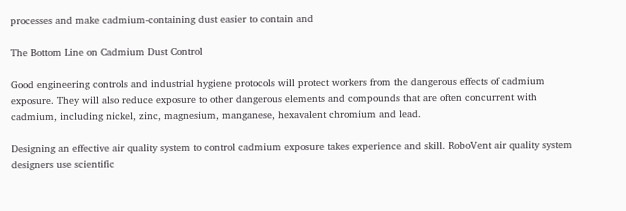processes and make cadmium-containing dust easier to contain and

The Bottom Line on Cadmium Dust Control

Good engineering controls and industrial hygiene protocols will protect workers from the dangerous effects of cadmium exposure. They will also reduce exposure to other dangerous elements and compounds that are often concurrent with cadmium, including nickel, zinc, magnesium, manganese, hexavalent chromium and lead.

Designing an effective air quality system to control cadmium exposure takes experience and skill. RoboVent air quality system designers use scientific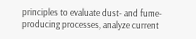principles to evaluate dust- and fume-producing processes, analyze current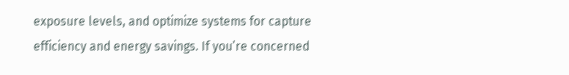exposure levels, and optimize systems for capture efficiency and energy savings. If you’re concerned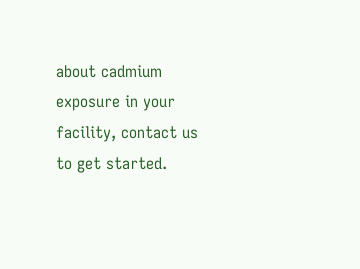about cadmium exposure in your facility, contact us to get started.